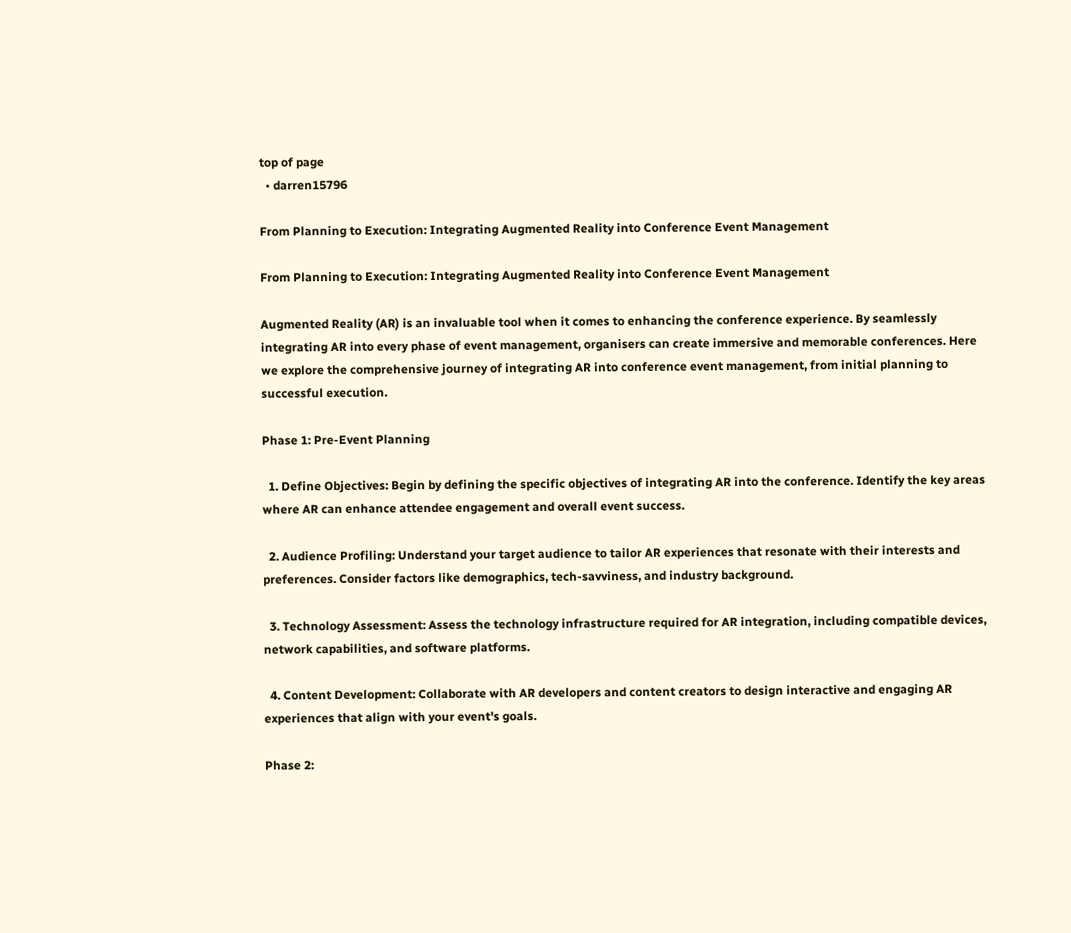top of page
  • darren15796

From Planning to Execution: Integrating Augmented Reality into Conference Event Management

From Planning to Execution: Integrating Augmented Reality into Conference Event Management

Augmented Reality (AR) is an invaluable tool when it comes to enhancing the conference experience. By seamlessly integrating AR into every phase of event management, organisers can create immersive and memorable conferences. Here we explore the comprehensive journey of integrating AR into conference event management, from initial planning to successful execution.

Phase 1: Pre-Event Planning

  1. Define Objectives: Begin by defining the specific objectives of integrating AR into the conference. Identify the key areas where AR can enhance attendee engagement and overall event success.

  2. Audience Profiling: Understand your target audience to tailor AR experiences that resonate with their interests and preferences. Consider factors like demographics, tech-savviness, and industry background.

  3. Technology Assessment: Assess the technology infrastructure required for AR integration, including compatible devices, network capabilities, and software platforms.

  4. Content Development: Collaborate with AR developers and content creators to design interactive and engaging AR experiences that align with your event's goals.

Phase 2: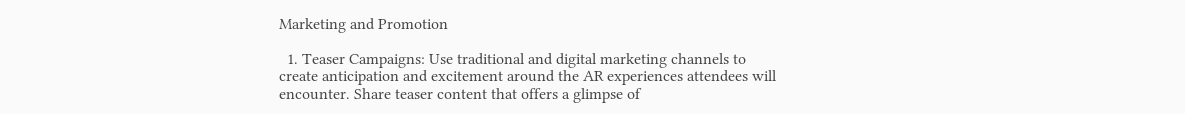Marketing and Promotion

  1. Teaser Campaigns: Use traditional and digital marketing channels to create anticipation and excitement around the AR experiences attendees will encounter. Share teaser content that offers a glimpse of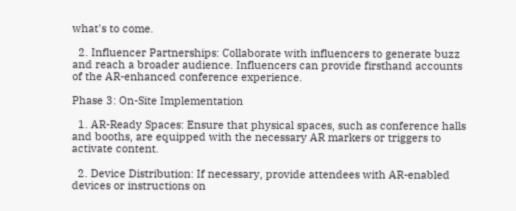what's to come.

  2. Influencer Partnerships: Collaborate with influencers to generate buzz and reach a broader audience. Influencers can provide firsthand accounts of the AR-enhanced conference experience.

Phase 3: On-Site Implementation

  1. AR-Ready Spaces: Ensure that physical spaces, such as conference halls and booths, are equipped with the necessary AR markers or triggers to activate content.

  2. Device Distribution: If necessary, provide attendees with AR-enabled devices or instructions on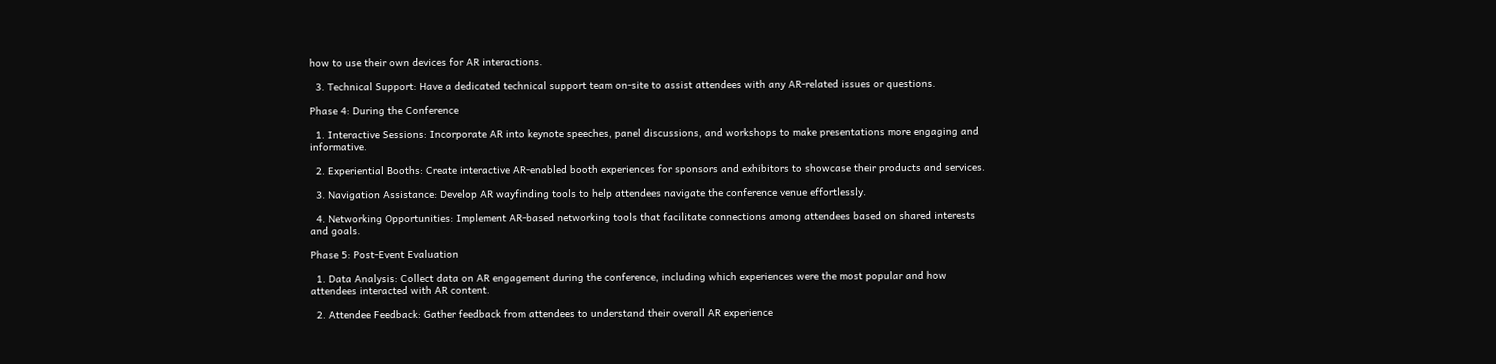how to use their own devices for AR interactions.

  3. Technical Support: Have a dedicated technical support team on-site to assist attendees with any AR-related issues or questions.

Phase 4: During the Conference

  1. Interactive Sessions: Incorporate AR into keynote speeches, panel discussions, and workshops to make presentations more engaging and informative.

  2. Experiential Booths: Create interactive AR-enabled booth experiences for sponsors and exhibitors to showcase their products and services.

  3. Navigation Assistance: Develop AR wayfinding tools to help attendees navigate the conference venue effortlessly.

  4. Networking Opportunities: Implement AR-based networking tools that facilitate connections among attendees based on shared interests and goals.

Phase 5: Post-Event Evaluation

  1. Data Analysis: Collect data on AR engagement during the conference, including which experiences were the most popular and how attendees interacted with AR content.

  2. Attendee Feedback: Gather feedback from attendees to understand their overall AR experience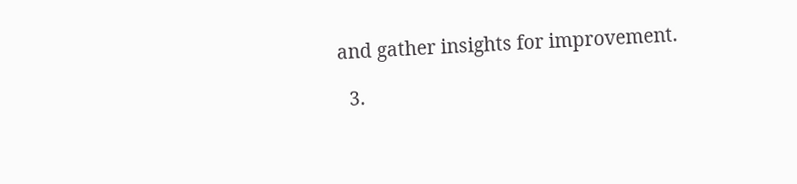and gather insights for improvement.

  3.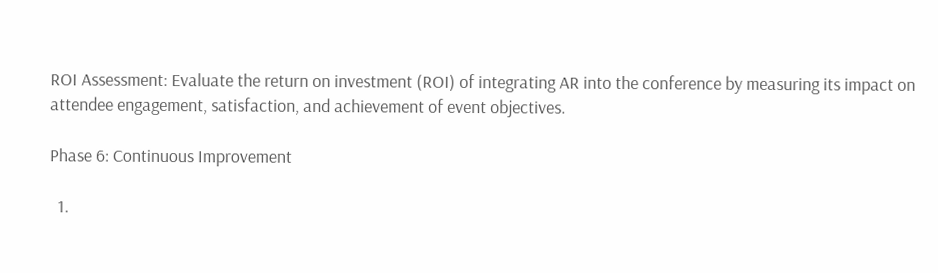ROI Assessment: Evaluate the return on investment (ROI) of integrating AR into the conference by measuring its impact on attendee engagement, satisfaction, and achievement of event objectives.

Phase 6: Continuous Improvement

  1.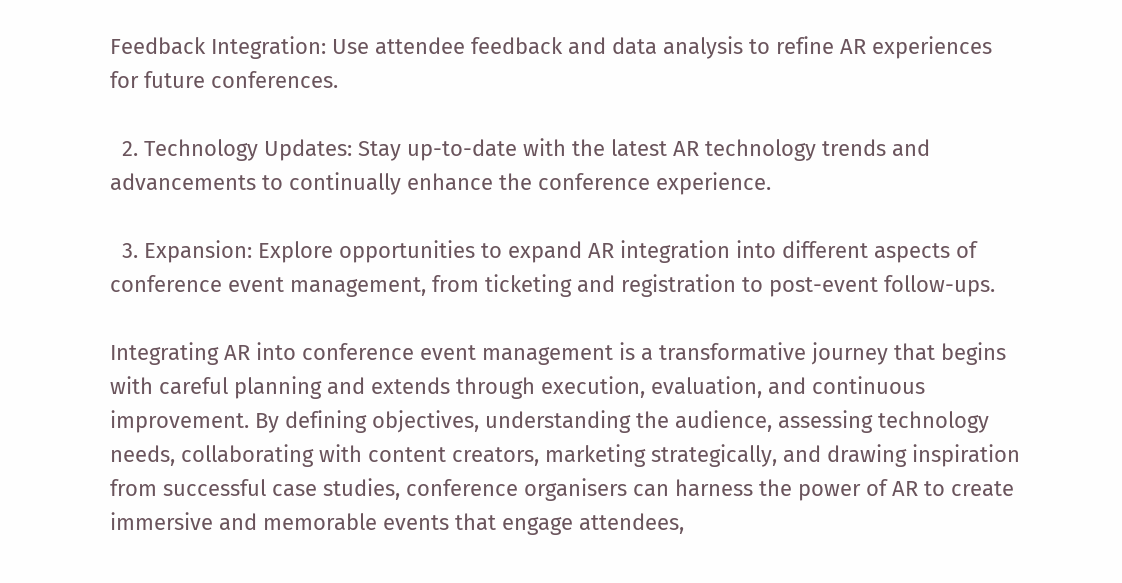Feedback Integration: Use attendee feedback and data analysis to refine AR experiences for future conferences.

  2. Technology Updates: Stay up-to-date with the latest AR technology trends and advancements to continually enhance the conference experience.

  3. Expansion: Explore opportunities to expand AR integration into different aspects of conference event management, from ticketing and registration to post-event follow-ups.

Integrating AR into conference event management is a transformative journey that begins with careful planning and extends through execution, evaluation, and continuous improvement. By defining objectives, understanding the audience, assessing technology needs, collaborating with content creators, marketing strategically, and drawing inspiration from successful case studies, conference organisers can harness the power of AR to create immersive and memorable events that engage attendees,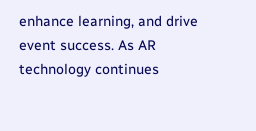enhance learning, and drive event success. As AR technology continues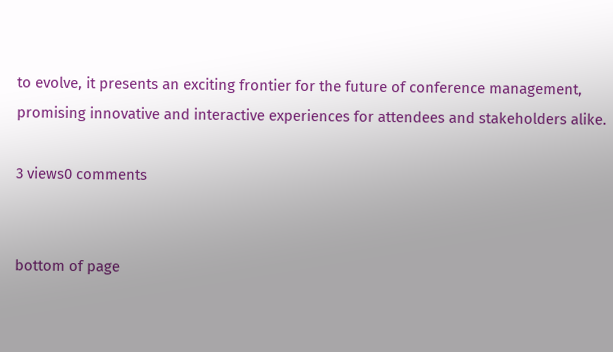to evolve, it presents an exciting frontier for the future of conference management, promising innovative and interactive experiences for attendees and stakeholders alike.

3 views0 comments


bottom of page